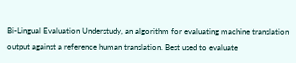Bi-Lingual Evaluation Understudy, an algorithm for evaluating machine translation output against a reference human translation. Best used to evaluate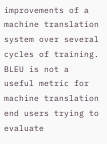improvements of a machine translation system over several cycles of training. BLEU is not a useful metric for machine translation end users trying to evaluate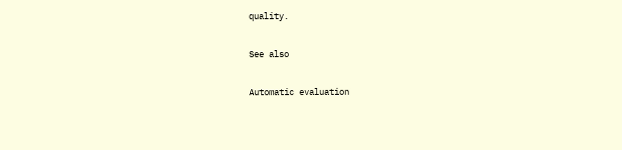quality.

See also

Automatic evaluation